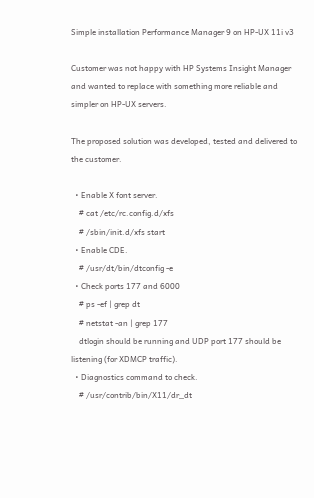Simple installation Performance Manager 9 on HP-UX 11i v3

Customer was not happy with HP Systems Insight Manager and wanted to replace with something more reliable and simpler on HP-UX servers.

The proposed solution was developed, tested and delivered to the customer.

  • Enable X font server.
    # cat /etc/rc.config.d/xfs
    # /sbin/init.d/xfs start
  • Enable CDE.
    # /usr/dt/bin/dtconfig -e
  • Check ports 177 and 6000
    # ps -ef | grep dt
    # netstat -an | grep 177
    dtlogin should be running and UDP port 177 should be listening (for XDMCP traffic).
  • Diagnostics command to check.
    # /usr/contrib/bin/X11/dr_dt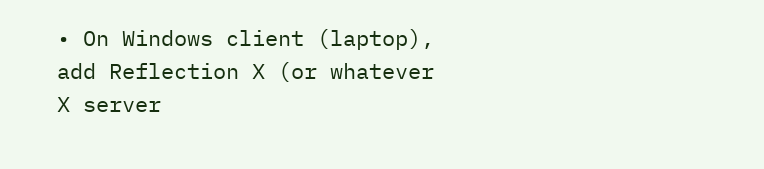• On Windows client (laptop), add Reflection X (or whatever X server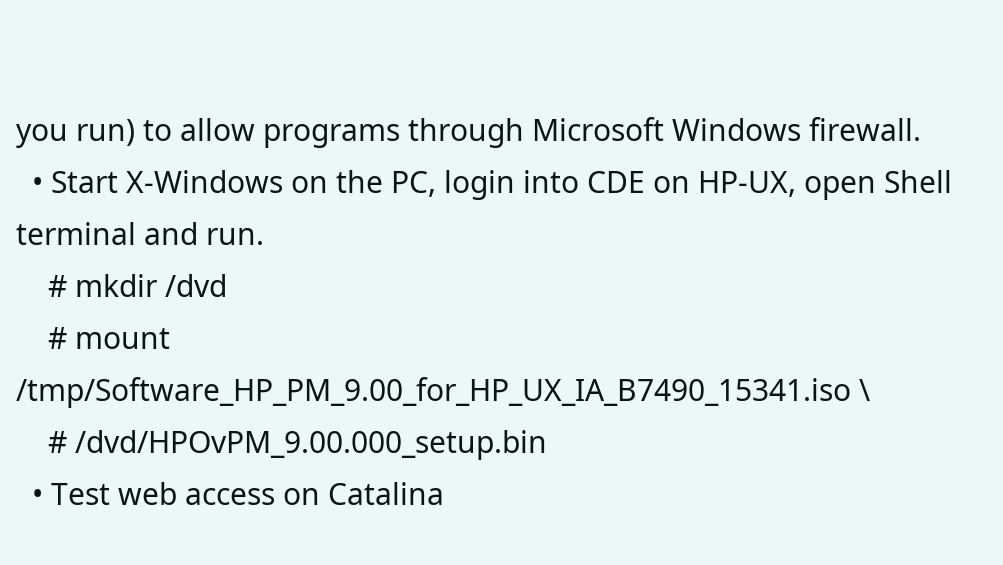you run) to allow programs through Microsoft Windows firewall.
  • Start X-Windows on the PC, login into CDE on HP-UX, open Shell terminal and run.
    # mkdir /dvd
    # mount /tmp/Software_HP_PM_9.00_for_HP_UX_IA_B7490_15341.iso \
    # /dvd/HPOvPM_9.00.000_setup.bin
  • Test web access on Catalina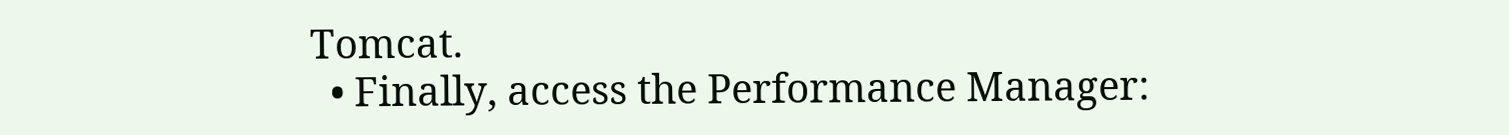Tomcat.
  • Finally, access the Performance Manager: